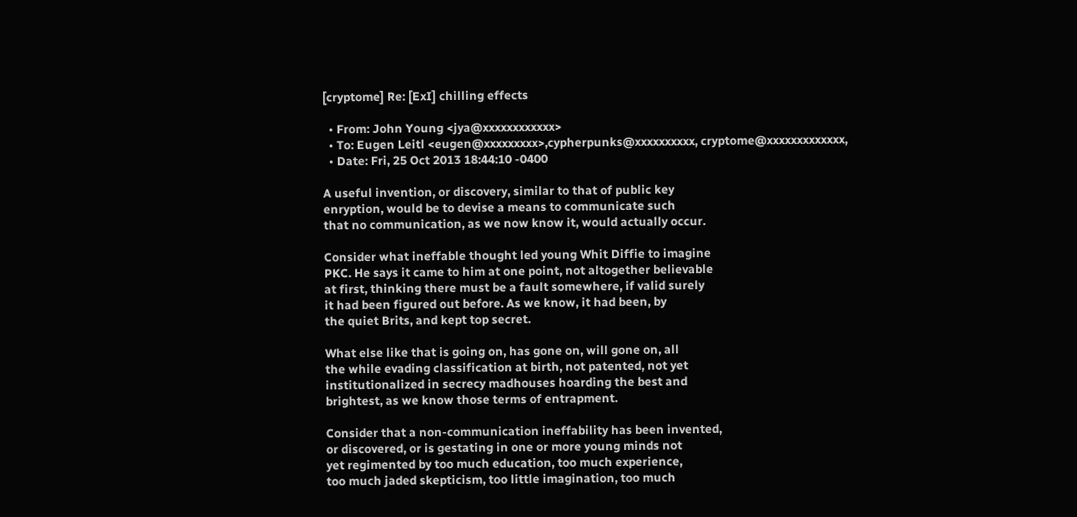[cryptome] Re: [ExI] chilling effects

  • From: John Young <jya@xxxxxxxxxxxx>
  • To: Eugen Leitl <eugen@xxxxxxxxx>,cypherpunks@xxxxxxxxxx, cryptome@xxxxxxxxxxxxx,
  • Date: Fri, 25 Oct 2013 18:44:10 -0400

A useful invention, or discovery, similar to that of public key
enryption, would be to devise a means to communicate such
that no communication, as we now know it, would actually occur.

Consider what ineffable thought led young Whit Diffie to imagine
PKC. He says it came to him at one point, not altogether believable
at first, thinking there must be a fault somewhere, if valid surely
it had been figured out before. As we know, it had been, by
the quiet Brits, and kept top secret.

What else like that is going on, has gone on, will gone on, all
the while evading classification at birth, not patented, not yet
institutionalized in secrecy madhouses hoarding the best and
brightest, as we know those terms of entrapment.

Consider that a non-communication ineffability has been invented,
or discovered, or is gestating in one or more young minds not
yet regimented by too much education, too much experience,
too much jaded skepticism, too little imagination, too much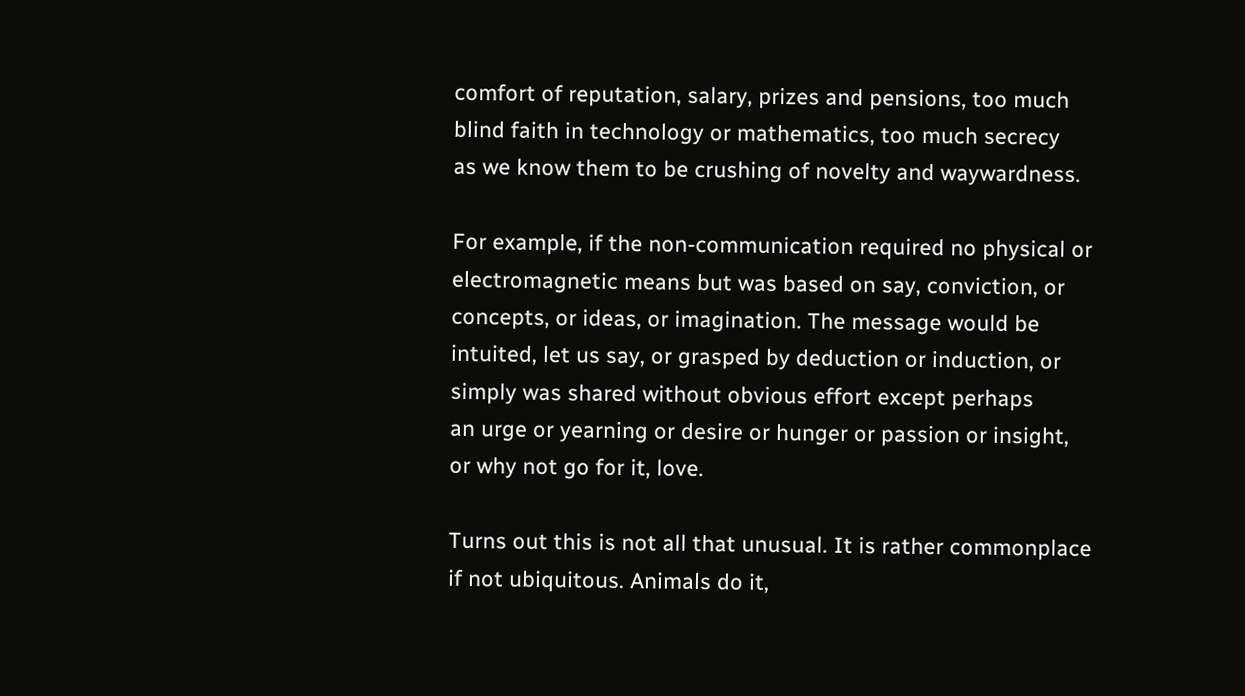comfort of reputation, salary, prizes and pensions, too much
blind faith in technology or mathematics, too much secrecy
as we know them to be crushing of novelty and waywardness.

For example, if the non-communication required no physical or
electromagnetic means but was based on say, conviction, or
concepts, or ideas, or imagination. The message would be
intuited, let us say, or grasped by deduction or induction, or
simply was shared without obvious effort except perhaps
an urge or yearning or desire or hunger or passion or insight,
or why not go for it, love.

Turns out this is not all that unusual. It is rather commonplace
if not ubiquitous. Animals do it,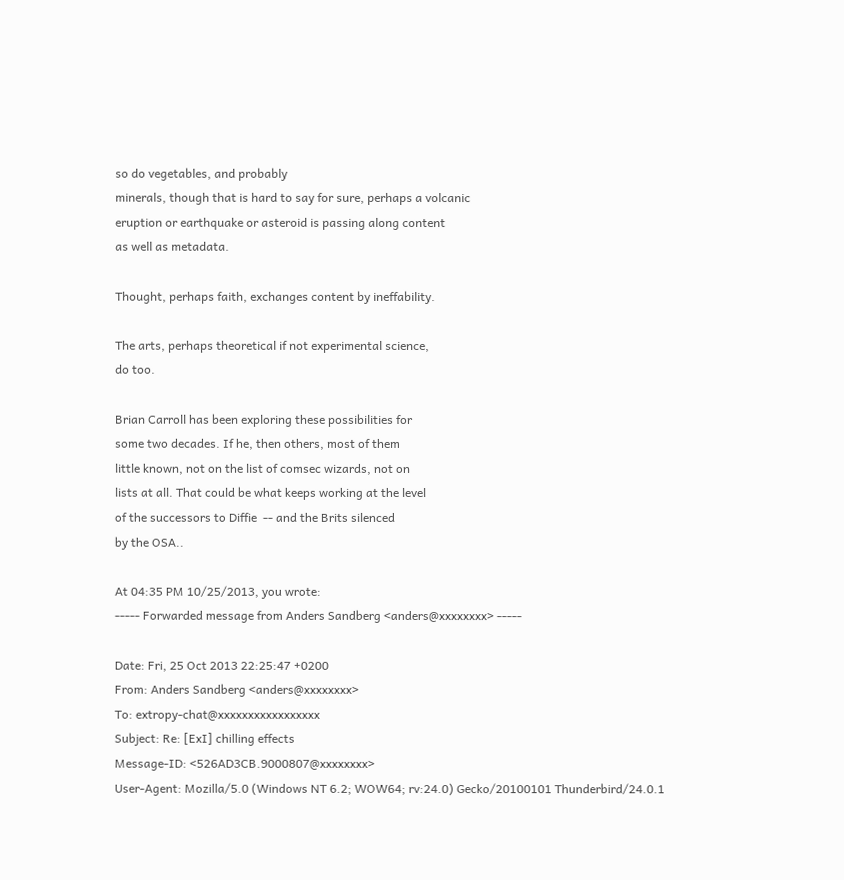so do vegetables, and probably
minerals, though that is hard to say for sure, perhaps a volcanic
eruption or earthquake or asteroid is passing along content
as well as metadata.

Thought, perhaps faith, exchanges content by ineffability.

The arts, perhaps theoretical if not experimental science,
do too.

Brian Carroll has been exploring these possibilities for
some two decades. If he, then others, most of them
little known, not on the list of comsec wizards, not on
lists at all. That could be what keeps working at the level
of the successors to Diffie  -- and the Brits silenced
by the OSA..

At 04:35 PM 10/25/2013, you wrote:
----- Forwarded message from Anders Sandberg <anders@xxxxxxxx> -----

Date: Fri, 25 Oct 2013 22:25:47 +0200
From: Anders Sandberg <anders@xxxxxxxx>
To: extropy-chat@xxxxxxxxxxxxxxxxx
Subject: Re: [ExI] chilling effects
Message-ID: <526AD3CB.9000807@xxxxxxxx>
User-Agent: Mozilla/5.0 (Windows NT 6.2; WOW64; rv:24.0) Gecko/20100101 Thunderbird/24.0.1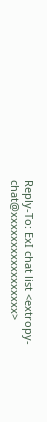Reply-To: ExI chat list <extropy-chat@xxxxxxxxxxxxxxxxx>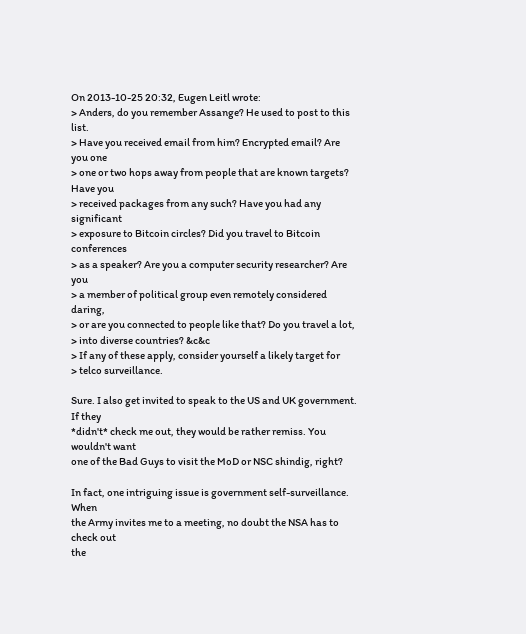On 2013-10-25 20:32, Eugen Leitl wrote:
> Anders, do you remember Assange? He used to post to this list.
> Have you received email from him? Encrypted email? Are you one
> one or two hops away from people that are known targets? Have you
> received packages from any such? Have you had any significant
> exposure to Bitcoin circles? Did you travel to Bitcoin conferences
> as a speaker? Are you a computer security researcher? Are you
> a member of political group even remotely considered daring,
> or are you connected to people like that? Do you travel a lot,
> into diverse countries? &c&c
> If any of these apply, consider yourself a likely target for
> telco surveillance.

Sure. I also get invited to speak to the US and UK government. If they
*didn't* check me out, they would be rather remiss. You wouldn't want
one of the Bad Guys to visit the MoD or NSC shindig, right?

In fact, one intriguing issue is government self-surveillance. When
the Army invites me to a meeting, no doubt the NSA has to check out
the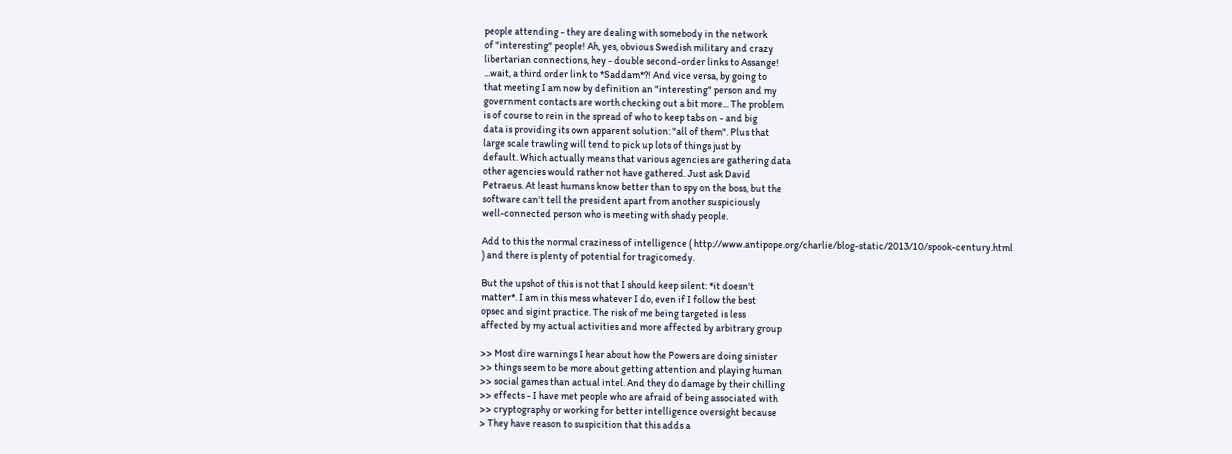people attending - they are dealing with somebody in the network
of "interesting" people! Ah, yes, obvious Swedish military and crazy
libertarian connections, hey - double second-order links to Assange!
...wait, a third order link to *Saddam*?! And vice versa, by going to
that meeting I am now by definition an "interesting" person and my
government contacts are worth checking out a bit more... The problem
is of course to rein in the spread of who to keep tabs on - and big
data is providing its own apparent solution: "all of them". Plus that
large scale trawling will tend to pick up lots of things just by
default. Which actually means that various agencies are gathering data
other agencies would rather not have gathered. Just ask David
Petraeus. At least humans know better than to spy on the boss, but the
software can't tell the president apart from another suspiciously
well-connected person who is meeting with shady people.

Add to this the normal craziness of intelligence ( http://www.antipope.org/charlie/blog-static/2013/10/spook-century.html
) and there is plenty of potential for tragicomedy.

But the upshot of this is not that I should keep silent: *it doesn't
matter*. I am in this mess whatever I do, even if I follow the best
opsec and sigint practice. The risk of me being targeted is less
affected by my actual activities and more affected by arbitrary group

>> Most dire warnings I hear about how the Powers are doing sinister
>> things seem to be more about getting attention and playing human
>> social games than actual intel. And they do damage by their chilling
>> effects - I have met people who are afraid of being associated with
>> cryptography or working for better intelligence oversight because
> They have reason to suspicition that this adds a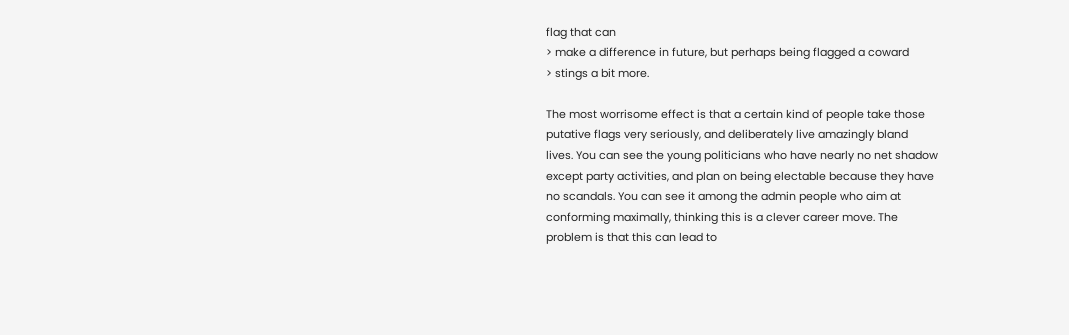flag that can
> make a difference in future, but perhaps being flagged a coward
> stings a bit more.

The most worrisome effect is that a certain kind of people take those
putative flags very seriously, and deliberately live amazingly bland
lives. You can see the young politicians who have nearly no net shadow
except party activities, and plan on being electable because they have
no scandals. You can see it among the admin people who aim at
conforming maximally, thinking this is a clever career move. The
problem is that this can lead to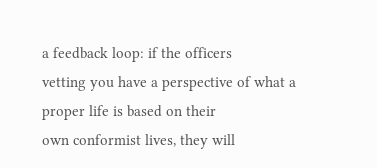a feedback loop: if the officers
vetting you have a perspective of what a proper life is based on their
own conformist lives, they will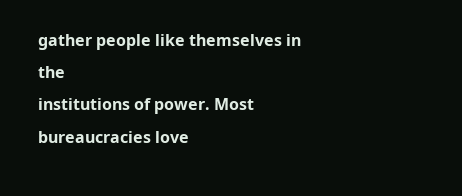gather people like themselves in the
institutions of power. Most bureaucracies love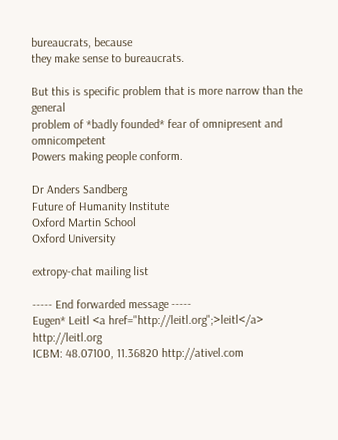bureaucrats, because
they make sense to bureaucrats.

But this is specific problem that is more narrow than the general
problem of *badly founded* fear of omnipresent and omnicompetent
Powers making people conform.

Dr Anders Sandberg
Future of Humanity Institute
Oxford Martin School
Oxford University

extropy-chat mailing list

----- End forwarded message -----
Eugen* Leitl <a href="http://leitl.org";>leitl</a> http://leitl.org
ICBM: 48.07100, 11.36820 http://ativel.com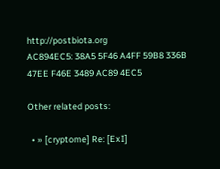http://postbiota.org
AC894EC5: 38A5 5F46 A4FF 59B8 336B  47EE F46E 3489 AC89 4EC5

Other related posts:

  • » [cryptome] Re: [ExI]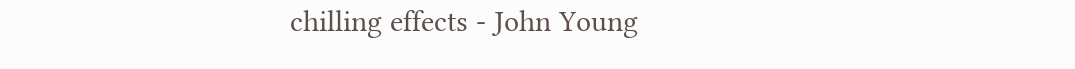chilling effects - John Young